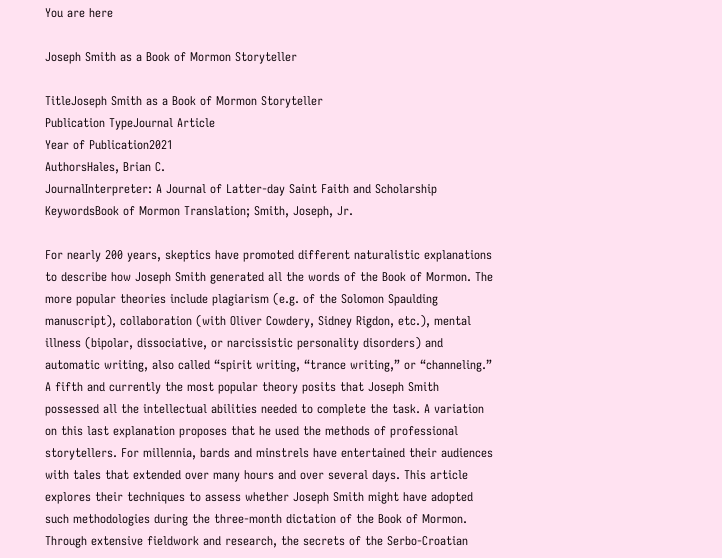You are here

Joseph Smith as a Book of Mormon Storyteller

TitleJoseph Smith as a Book of Mormon Storyteller
Publication TypeJournal Article
Year of Publication2021
AuthorsHales, Brian C.
JournalInterpreter: A Journal of Latter-day Saint Faith and Scholarship
KeywordsBook of Mormon Translation; Smith, Joseph, Jr.

For nearly 200 years, skeptics have promoted different naturalistic explanations to describe how Joseph Smith generated all the words of the Book of Mormon. The more popular theories include plagiarism (e.g. of the Solomon Spaulding manuscript), collaboration (with Oliver Cowdery, Sidney Rigdon, etc.), mental illness (bipolar, dissociative, or narcissistic personality disorders) and automatic writing, also called “spirit writing, “trance writing,” or “channeling.” A fifth and currently the most popular theory posits that Joseph Smith possessed all the intellectual abilities needed to complete the task. A variation on this last explanation proposes that he used the methods of professional storytellers. For millennia, bards and minstrels have entertained their audiences with tales that extended over many hours and over several days. This article explores their techniques to assess whether Joseph Smith might have adopted such methodologies during the three-month dictation of the Book of Mormon. Through extensive fieldwork and research, the secrets of the Serbo-Croatian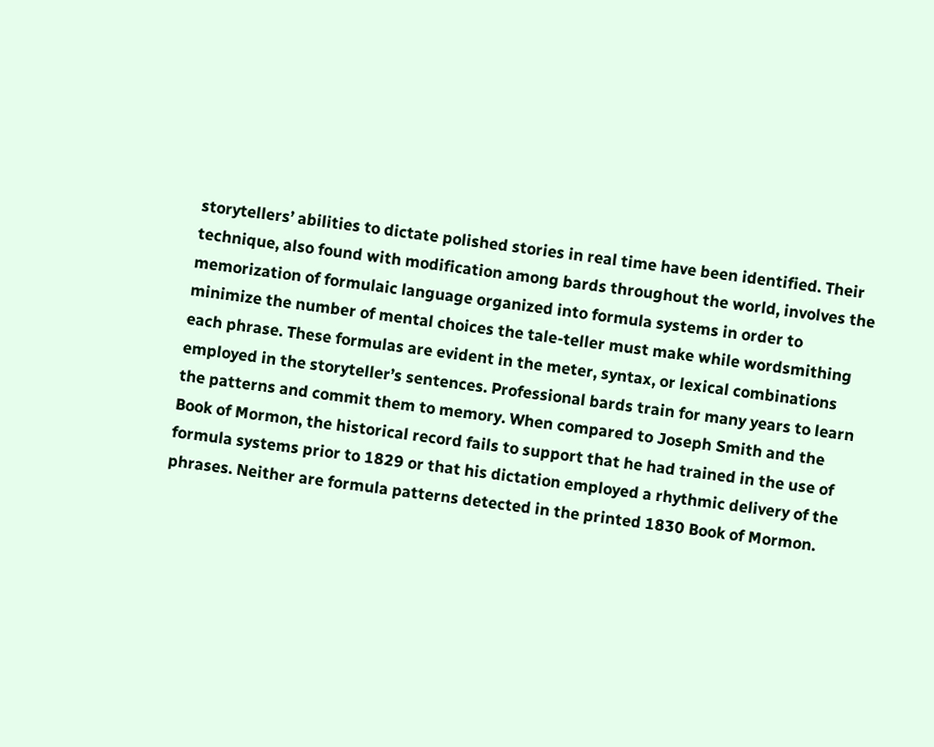storytellers’ abilities to dictate polished stories in real time have been identified. Their technique, also found with modification among bards throughout the world, involves the memorization of formulaic language organized into formula systems in order to minimize the number of mental choices the tale-teller must make while wordsmithing each phrase. These formulas are evident in the meter, syntax, or lexical combinations employed in the storyteller’s sentences. Professional bards train for many years to learn the patterns and commit them to memory. When compared to Joseph Smith and the Book of Mormon, the historical record fails to support that he had trained in the use of formula systems prior to 1829 or that his dictation employed a rhythmic delivery of the phrases. Neither are formula patterns detected in the printed 1830 Book of Mormon.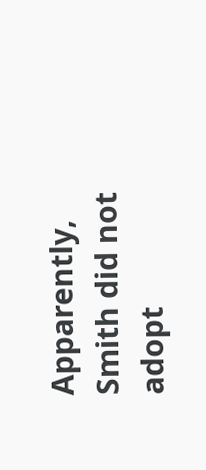Apparently, Smith did not adopt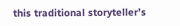this traditional storyteller’s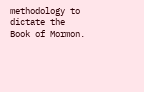methodology to dictate the Book of Mormon.